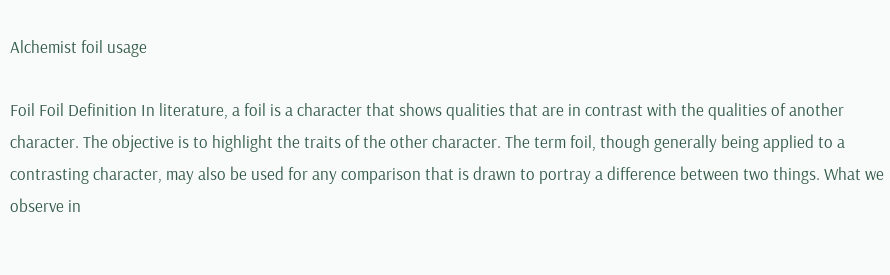Alchemist foil usage

Foil Foil Definition In literature, a foil is a character that shows qualities that are in contrast with the qualities of another character. The objective is to highlight the traits of the other character. The term foil, though generally being applied to a contrasting character, may also be used for any comparison that is drawn to portray a difference between two things. What we observe in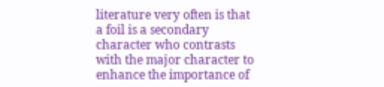literature very often is that a foil is a secondary character who contrasts with the major character to enhance the importance of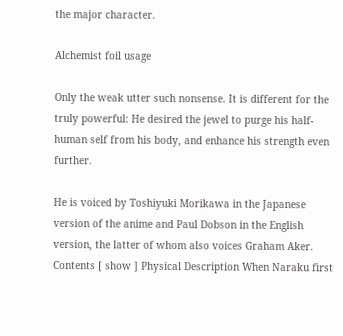the major character.

Alchemist foil usage

Only the weak utter such nonsense. It is different for the truly powerful: He desired the jewel to purge his half-human self from his body, and enhance his strength even further.

He is voiced by Toshiyuki Morikawa in the Japanese version of the anime and Paul Dobson in the English version, the latter of whom also voices Graham Aker. Contents [ show ] Physical Description When Naraku first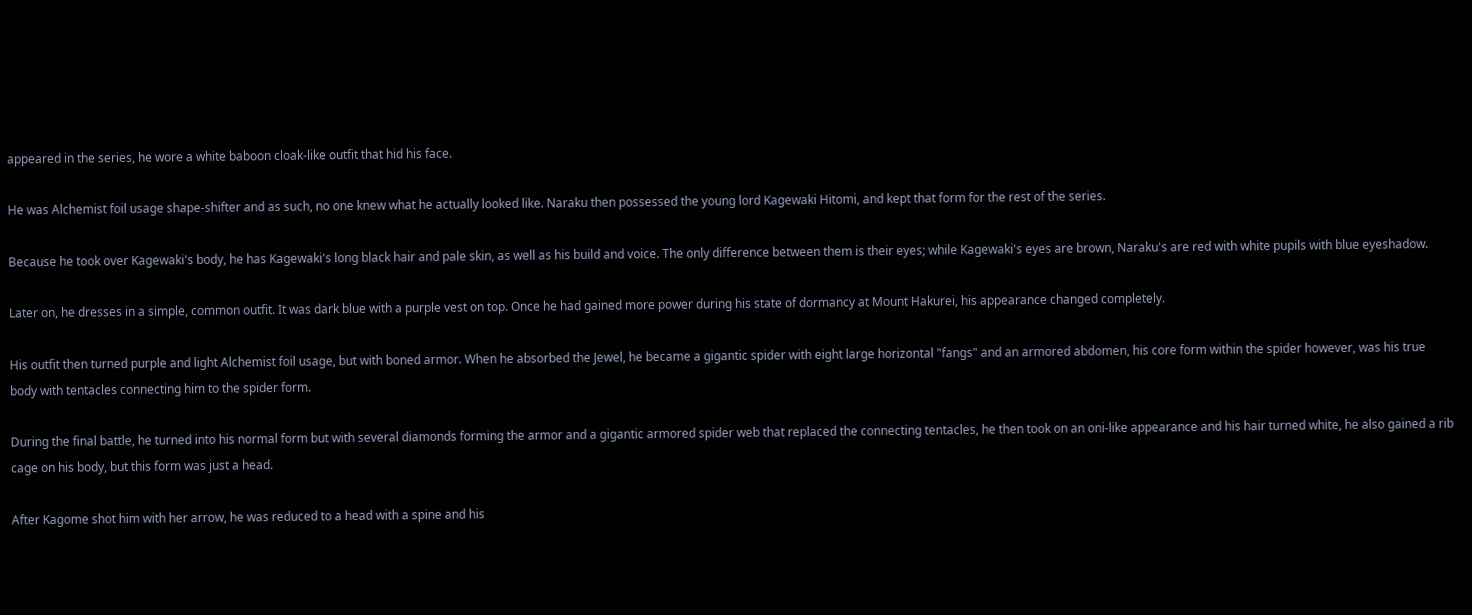appeared in the series, he wore a white baboon cloak-like outfit that hid his face.

He was Alchemist foil usage shape-shifter and as such, no one knew what he actually looked like. Naraku then possessed the young lord Kagewaki Hitomi, and kept that form for the rest of the series.

Because he took over Kagewaki's body, he has Kagewaki's long black hair and pale skin, as well as his build and voice. The only difference between them is their eyes; while Kagewaki's eyes are brown, Naraku's are red with white pupils with blue eyeshadow.

Later on, he dresses in a simple, common outfit. It was dark blue with a purple vest on top. Once he had gained more power during his state of dormancy at Mount Hakurei, his appearance changed completely.

His outfit then turned purple and light Alchemist foil usage, but with boned armor. When he absorbed the Jewel, he became a gigantic spider with eight large horizontal "fangs" and an armored abdomen, his core form within the spider however, was his true body with tentacles connecting him to the spider form.

During the final battle, he turned into his normal form but with several diamonds forming the armor and a gigantic armored spider web that replaced the connecting tentacles, he then took on an oni-like appearance and his hair turned white, he also gained a rib cage on his body, but this form was just a head.

After Kagome shot him with her arrow, he was reduced to a head with a spine and his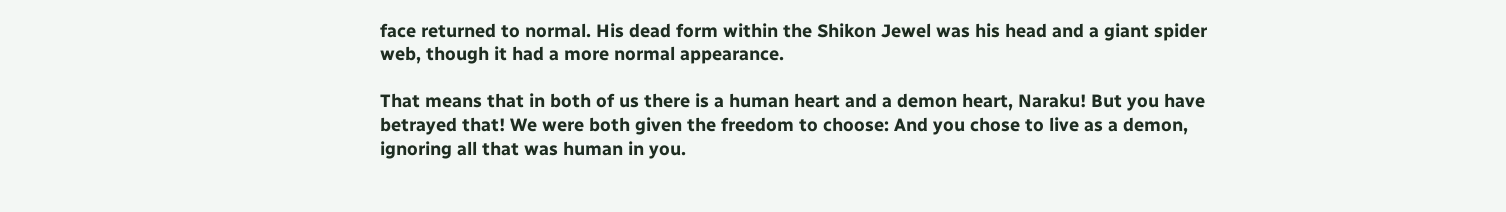face returned to normal. His dead form within the Shikon Jewel was his head and a giant spider web, though it had a more normal appearance.

That means that in both of us there is a human heart and a demon heart, Naraku! But you have betrayed that! We were both given the freedom to choose: And you chose to live as a demon, ignoring all that was human in you.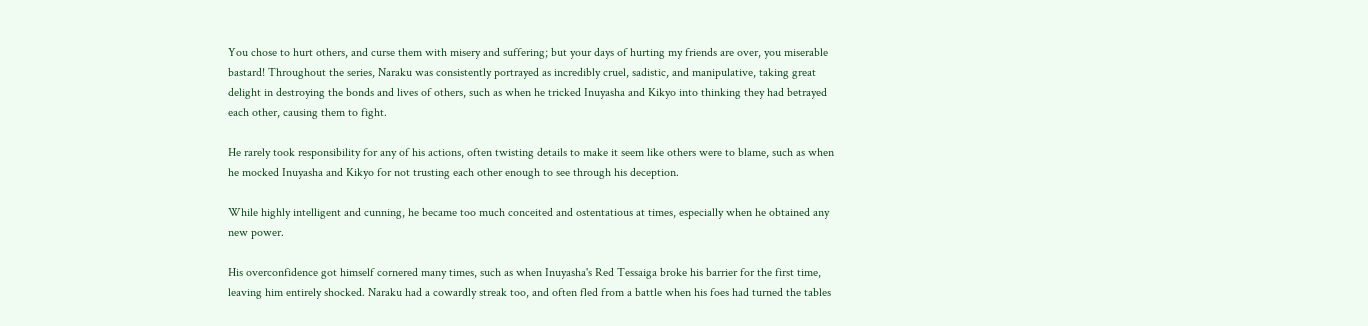You chose to hurt others, and curse them with misery and suffering; but your days of hurting my friends are over, you miserable bastard! Throughout the series, Naraku was consistently portrayed as incredibly cruel, sadistic, and manipulative, taking great delight in destroying the bonds and lives of others, such as when he tricked Inuyasha and Kikyo into thinking they had betrayed each other, causing them to fight.

He rarely took responsibility for any of his actions, often twisting details to make it seem like others were to blame, such as when he mocked Inuyasha and Kikyo for not trusting each other enough to see through his deception.

While highly intelligent and cunning, he became too much conceited and ostentatious at times, especially when he obtained any new power.

His overconfidence got himself cornered many times, such as when Inuyasha's Red Tessaiga broke his barrier for the first time, leaving him entirely shocked. Naraku had a cowardly streak too, and often fled from a battle when his foes had turned the tables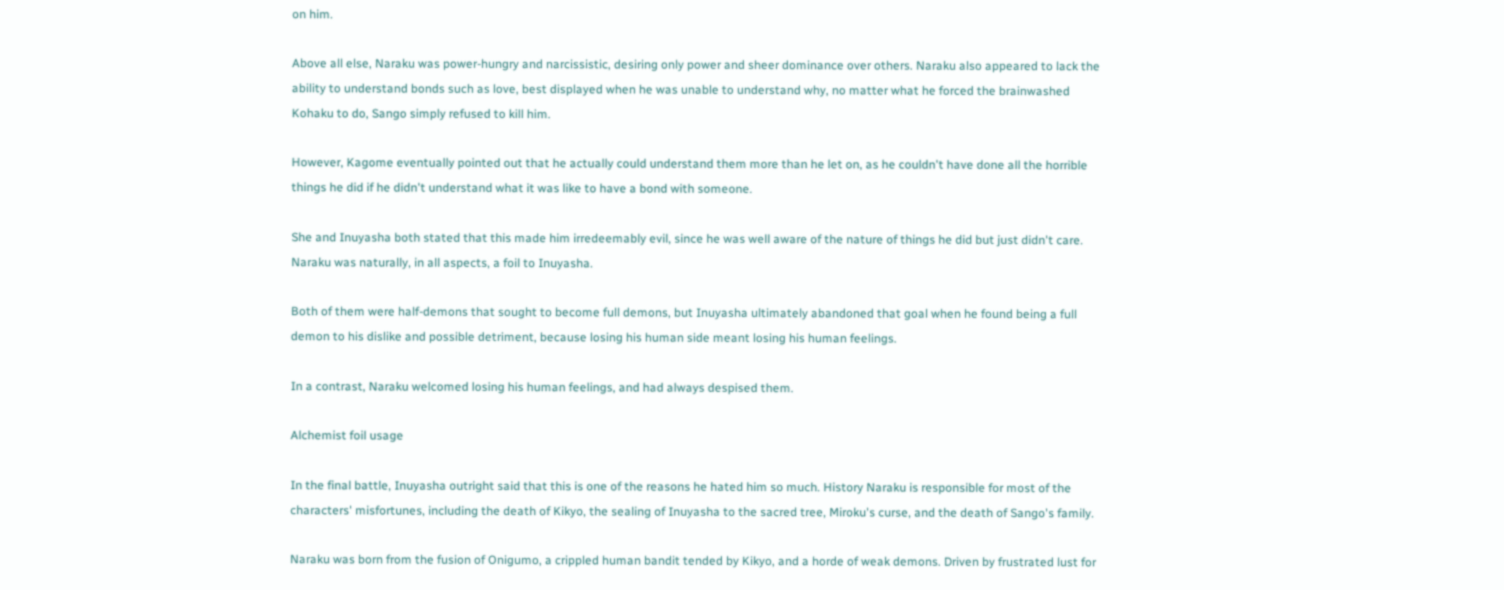on him.

Above all else, Naraku was power-hungry and narcissistic, desiring only power and sheer dominance over others. Naraku also appeared to lack the ability to understand bonds such as love, best displayed when he was unable to understand why, no matter what he forced the brainwashed Kohaku to do, Sango simply refused to kill him.

However, Kagome eventually pointed out that he actually could understand them more than he let on, as he couldn't have done all the horrible things he did if he didn't understand what it was like to have a bond with someone.

She and Inuyasha both stated that this made him irredeemably evil, since he was well aware of the nature of things he did but just didn't care. Naraku was naturally, in all aspects, a foil to Inuyasha.

Both of them were half-demons that sought to become full demons, but Inuyasha ultimately abandoned that goal when he found being a full demon to his dislike and possible detriment, because losing his human side meant losing his human feelings.

In a contrast, Naraku welcomed losing his human feelings, and had always despised them.

Alchemist foil usage

In the final battle, Inuyasha outright said that this is one of the reasons he hated him so much. History Naraku is responsible for most of the characters' misfortunes, including the death of Kikyo, the sealing of Inuyasha to the sacred tree, Miroku's curse, and the death of Sango's family.

Naraku was born from the fusion of Onigumo, a crippled human bandit tended by Kikyo, and a horde of weak demons. Driven by frustrated lust for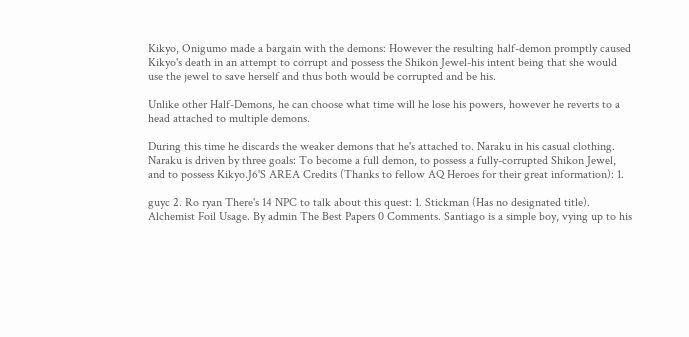Kikyo, Onigumo made a bargain with the demons: However the resulting half-demon promptly caused Kikyo's death in an attempt to corrupt and possess the Shikon Jewel-his intent being that she would use the jewel to save herself and thus both would be corrupted and be his.

Unlike other Half-Demons, he can choose what time will he lose his powers, however he reverts to a head attached to multiple demons.

During this time he discards the weaker demons that he's attached to. Naraku in his casual clothing. Naraku is driven by three goals: To become a full demon, to possess a fully-corrupted Shikon Jewel, and to possess Kikyo.J6'S AREA Credits (Thanks to fellow AQ Heroes for their great information): 1.

guyc 2. Ro ryan There's 14 NPC to talk about this quest: 1. Stickman (Has no designated title). Alchemist Foil Usage. By admin The Best Papers 0 Comments. Santiago is a simple boy, vying up to his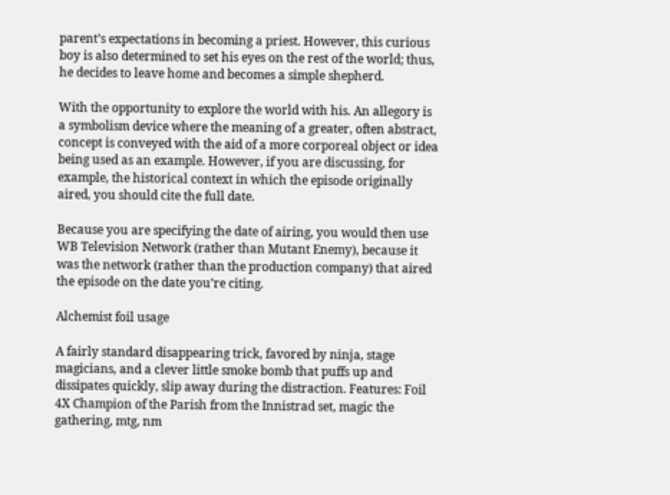parent’s expectations in becoming a priest. However, this curious boy is also determined to set his eyes on the rest of the world; thus, he decides to leave home and becomes a simple shepherd.

With the opportunity to explore the world with his. An allegory is a symbolism device where the meaning of a greater, often abstract, concept is conveyed with the aid of a more corporeal object or idea being used as an example. However, if you are discussing, for example, the historical context in which the episode originally aired, you should cite the full date.

Because you are specifying the date of airing, you would then use WB Television Network (rather than Mutant Enemy), because it was the network (rather than the production company) that aired the episode on the date you’re citing.

Alchemist foil usage

A fairly standard disappearing trick, favored by ninja, stage magicians, and a clever little smoke bomb that puffs up and dissipates quickly, slip away during the distraction. Features: Foil 4X Champion of the Parish from the Innistrad set, magic the gathering, mtg, nm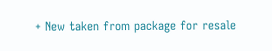+ New taken from package for resale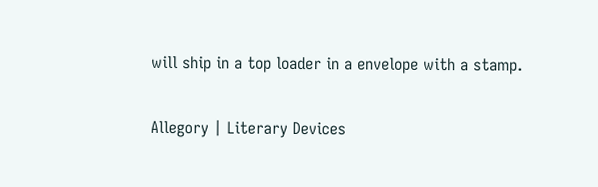will ship in a top loader in a envelope with a stamp.

Allegory | Literary Devices